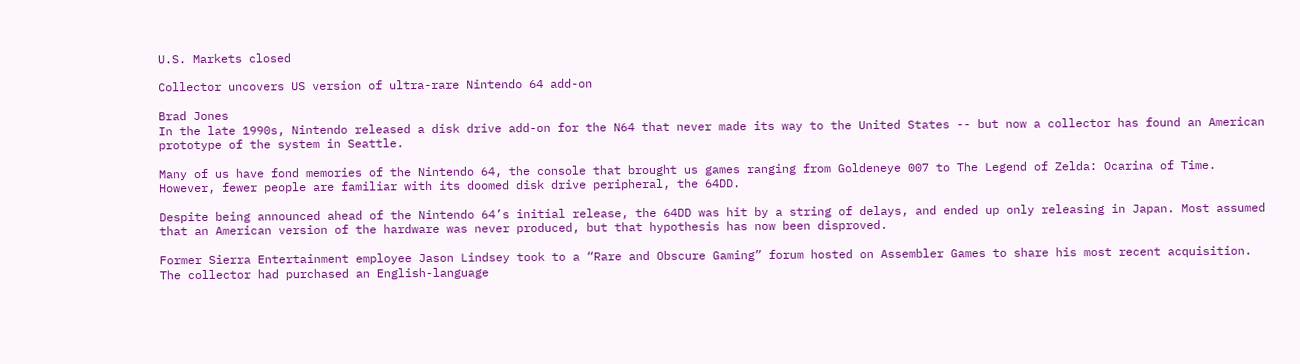U.S. Markets closed

Collector uncovers US version of ultra-rare Nintendo 64 add-on

Brad Jones
In the late 1990s, Nintendo released a disk drive add-on for the N64 that never made its way to the United States -- but now a collector has found an American prototype of the system in Seattle.

Many of us have fond memories of the Nintendo 64, the console that brought us games ranging from Goldeneye 007 to The Legend of Zelda: Ocarina of Time. However, fewer people are familiar with its doomed disk drive peripheral, the 64DD.

Despite being announced ahead of the Nintendo 64’s initial release, the 64DD was hit by a string of delays, and ended up only releasing in Japan. Most assumed that an American version of the hardware was never produced, but that hypothesis has now been disproved.

Former Sierra Entertainment employee Jason Lindsey took to a “Rare and Obscure Gaming” forum hosted on Assembler Games to share his most recent acquisition. The collector had purchased an English-language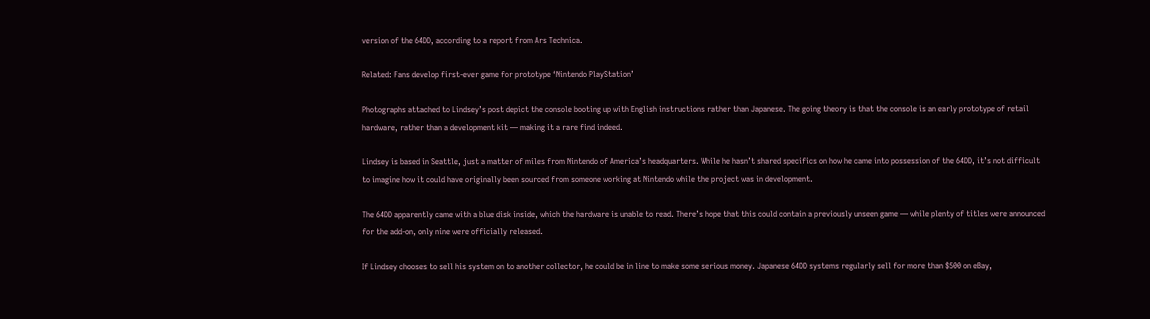version of the 64DD, according to a report from Ars Technica.

Related: Fans develop first-ever game for prototype ‘Nintendo PlayStation’

Photographs attached to Lindsey’s post depict the console booting up with English instructions rather than Japanese. The going theory is that the console is an early prototype of retail hardware, rather than a development kit — making it a rare find indeed.

Lindsey is based in Seattle, just a matter of miles from Nintendo of America’s headquarters. While he hasn’t shared specifics on how he came into possession of the 64DD, it’s not difficult to imagine how it could have originally been sourced from someone working at Nintendo while the project was in development.

The 64DD apparently came with a blue disk inside, which the hardware is unable to read. There’s hope that this could contain a previously unseen game — while plenty of titles were announced for the add-on, only nine were officially released.

If Lindsey chooses to sell his system on to another collector, he could be in line to make some serious money. Japanese 64DD systems regularly sell for more than $500 on eBay,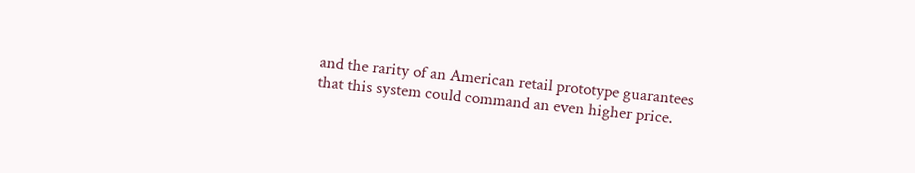and the rarity of an American retail prototype guarantees that this system could command an even higher price.